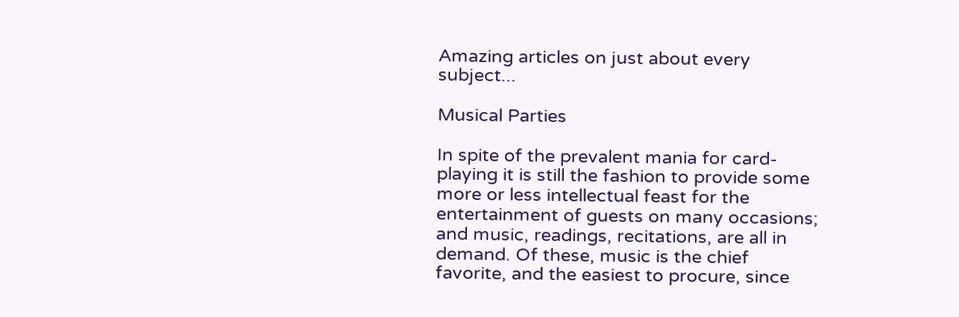Amazing articles on just about every subject...

Musical Parties

In spite of the prevalent mania for card-playing it is still the fashion to provide some more or less intellectual feast for the entertainment of guests on many occasions; and music, readings, recitations, are all in demand. Of these, music is the chief favorite, and the easiest to procure, since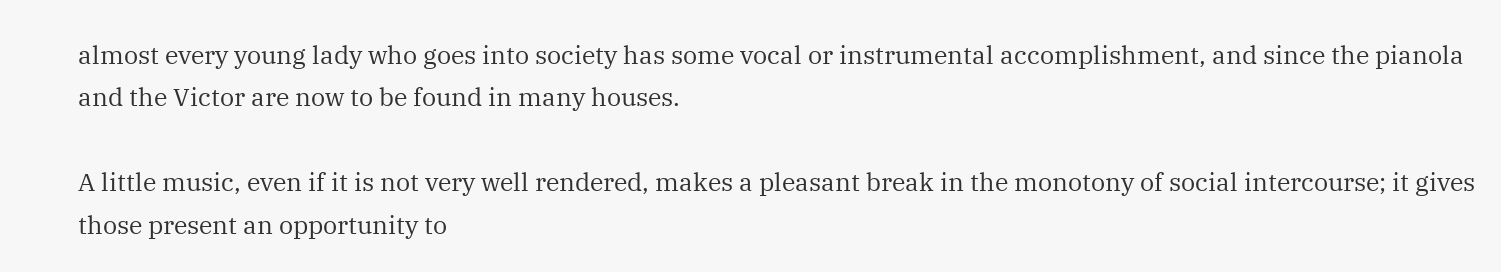almost every young lady who goes into society has some vocal or instrumental accomplishment, and since the pianola and the Victor are now to be found in many houses.

A little music, even if it is not very well rendered, makes a pleasant break in the monotony of social intercourse; it gives those present an opportunity to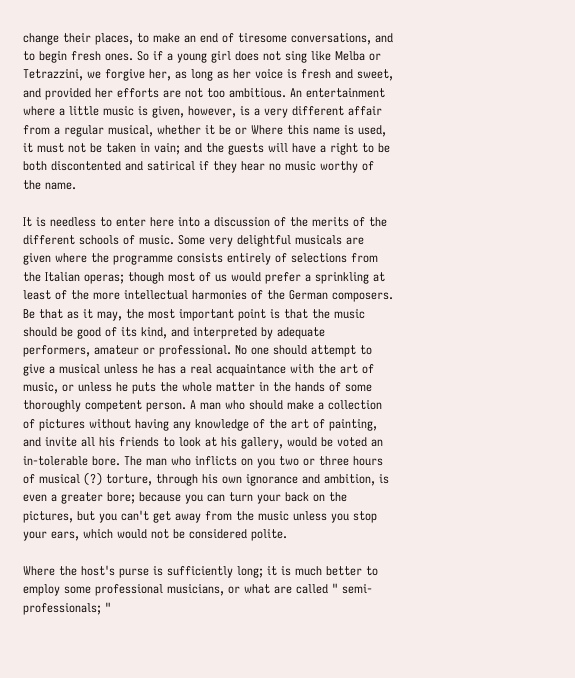change their places, to make an end of tiresome conversations, and to begin fresh ones. So if a young girl does not sing like Melba or Tetrazzini, we forgive her, as long as her voice is fresh and sweet, and provided her efforts are not too ambitious. An entertainment where a little music is given, however, is a very different affair from a regular musical, whether it be or Where this name is used, it must not be taken in vain; and the guests will have a right to be both discontented and satirical if they hear no music worthy of the name.

It is needless to enter here into a discussion of the merits of the different schools of music. Some very delightful musicals are given where the programme consists entirely of selections from the Italian operas; though most of us would prefer a sprinkling at least of the more intellectual harmonies of the German composers. Be that as it may, the most important point is that the music should be good of its kind, and interpreted by adequate performers, amateur or professional. No one should attempt to give a musical unless he has a real acquaintance with the art of music, or unless he puts the whole matter in the hands of some thoroughly competent person. A man who should make a collection of pictures without having any knowledge of the art of painting, and invite all his friends to look at his gallery, would be voted an in-tolerable bore. The man who inflicts on you two or three hours of musical (?) torture, through his own ignorance and ambition, is even a greater bore; because you can turn your back on the pictures, but you can't get away from the music unless you stop your ears, which would not be considered polite.

Where the host's purse is sufficiently long; it is much better to employ some professional musicians, or what are called " semi-professionals; "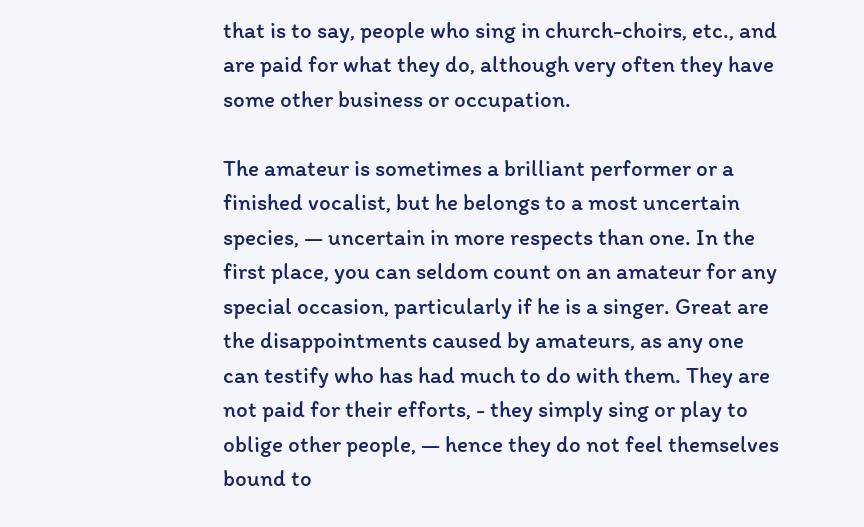that is to say, people who sing in church-choirs, etc., and are paid for what they do, although very often they have some other business or occupation.

The amateur is sometimes a brilliant performer or a finished vocalist, but he belongs to a most uncertain species, — uncertain in more respects than one. In the first place, you can seldom count on an amateur for any special occasion, particularly if he is a singer. Great are the disappointments caused by amateurs, as any one can testify who has had much to do with them. They are not paid for their efforts, - they simply sing or play to oblige other people, — hence they do not feel themselves bound to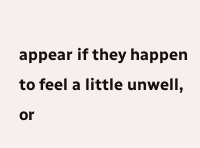appear if they happen to feel a little unwell, or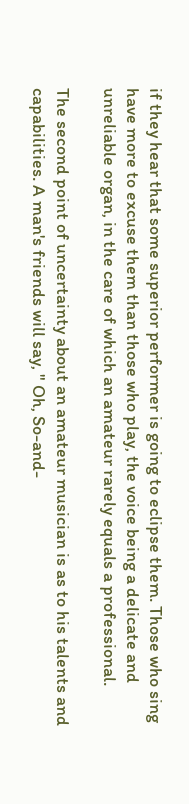if they hear that some superior performer is going to eclipse them. Those who sing have more to excuse them than those who play, the voice being a delicate and unreliable organ, in the care of which an amateur rarely equals a professional.

The second point of uncertainty about an amateur musician is as to his talents and capabilities. A man's friends will say, " Oh, So-and-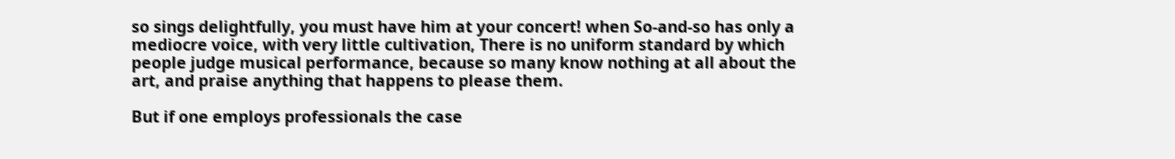so sings delightfully, you must have him at your concert! when So-and-so has only a mediocre voice, with very little cultivation, There is no uniform standard by which people judge musical performance, because so many know nothing at all about the art, and praise anything that happens to please them.

But if one employs professionals the case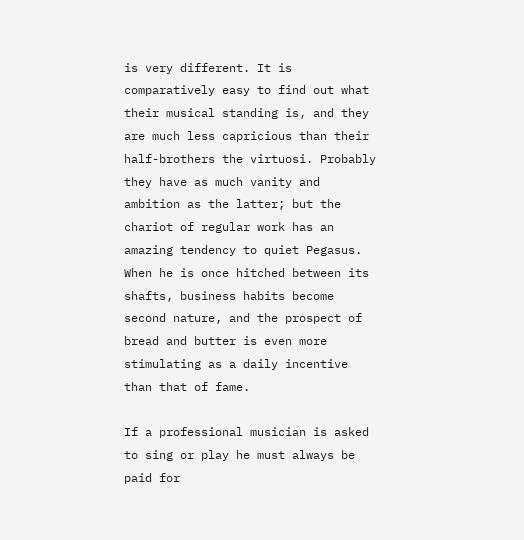is very different. It is comparatively easy to find out what their musical standing is, and they are much less capricious than their half-brothers the virtuosi. Probably they have as much vanity and ambition as the latter; but the chariot of regular work has an amazing tendency to quiet Pegasus. When he is once hitched between its shafts, business habits become second nature, and the prospect of bread and butter is even more stimulating as a daily incentive than that of fame.

If a professional musician is asked to sing or play he must always be paid for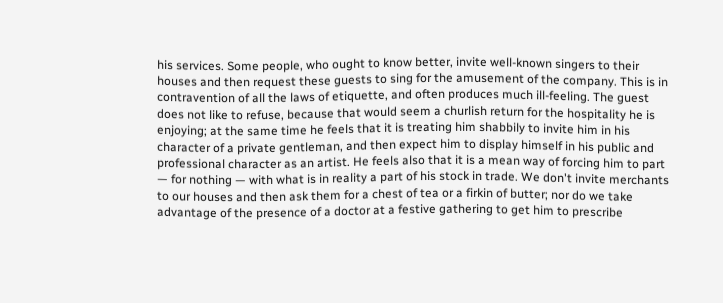his services. Some people, who ought to know better, invite well-known singers to their houses and then request these guests to sing for the amusement of the company. This is in contravention of all the laws of etiquette, and often produces much ill-feeling. The guest does not like to refuse, because that would seem a churlish return for the hospitality he is enjoying; at the same time he feels that it is treating him shabbily to invite him in his character of a private gentleman, and then expect him to display himself in his public and professional character as an artist. He feels also that it is a mean way of forcing him to part — for nothing — with what is in reality a part of his stock in trade. We don't invite merchants to our houses and then ask them for a chest of tea or a firkin of butter; nor do we take advantage of the presence of a doctor at a festive gathering to get him to prescribe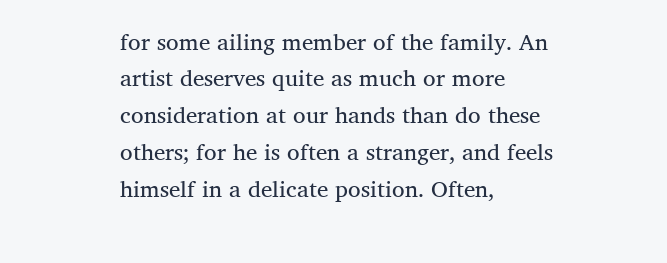for some ailing member of the family. An artist deserves quite as much or more consideration at our hands than do these others; for he is often a stranger, and feels himself in a delicate position. Often,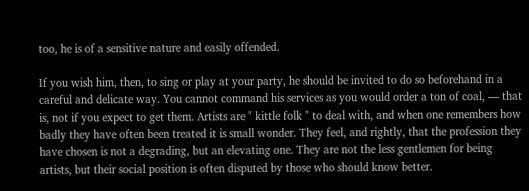too, he is of a sensitive nature and easily offended.

If you wish him, then, to sing or play at your party, he should be invited to do so beforehand in a careful and delicate way. You cannot command his services as you would order a ton of coal, — that is, not if you expect to get them. Artists are " kittle folk " to deal with, and when one remembers how badly they have often been treated it is small wonder. They feel, and rightly, that the profession they have chosen is not a degrading, but an elevating one. They are not the less gentlemen for being artists, but their social position is often disputed by those who should know better.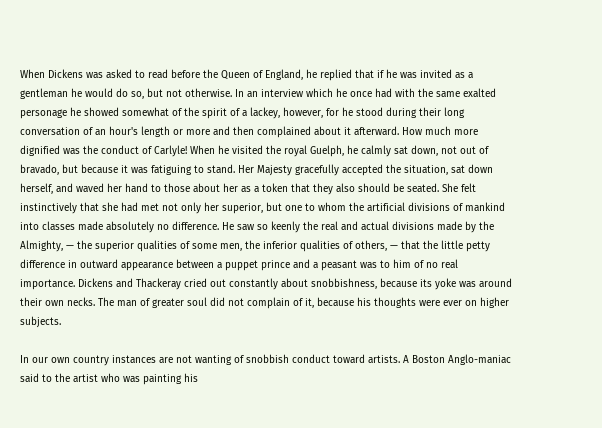When Dickens was asked to read before the Queen of England, he replied that if he was invited as a gentleman he would do so, but not otherwise. In an interview which he once had with the same exalted personage he showed somewhat of the spirit of a lackey, however, for he stood during their long conversation of an hour's length or more and then complained about it afterward. How much more dignified was the conduct of Carlyle! When he visited the royal Guelph, he calmly sat down, not out of bravado, but because it was fatiguing to stand. Her Majesty gracefully accepted the situation, sat down herself, and waved her hand to those about her as a token that they also should be seated. She felt instinctively that she had met not only her superior, but one to whom the artificial divisions of mankind into classes made absolutely no difference. He saw so keenly the real and actual divisions made by the Almighty, — the superior qualities of some men, the inferior qualities of others, — that the little petty difference in outward appearance between a puppet prince and a peasant was to him of no real importance. Dickens and Thackeray cried out constantly about snobbishness, because its yoke was around their own necks. The man of greater soul did not complain of it, because his thoughts were ever on higher subjects.

In our own country instances are not wanting of snobbish conduct toward artists. A Boston Anglo-maniac said to the artist who was painting his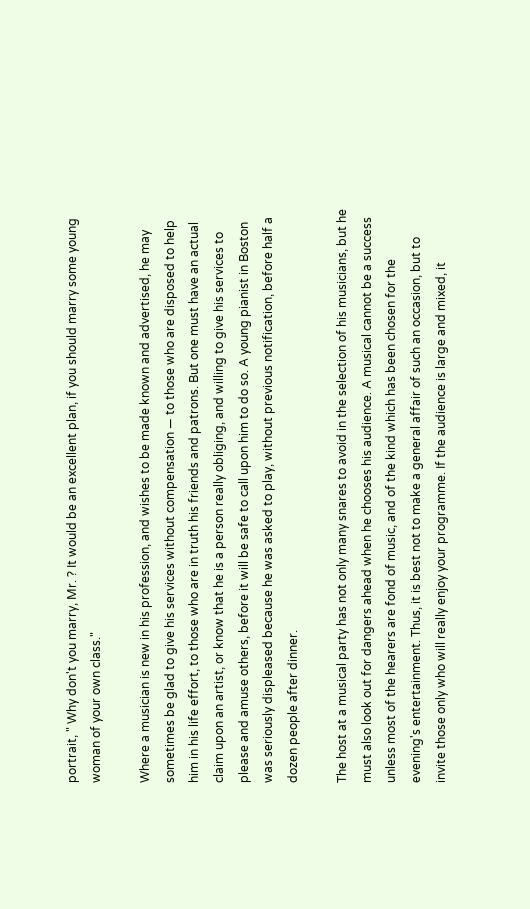portrait, " Why don't you marry, Mr. ? It would be an excellent plan, if you should marry some young woman of your own class."

Where a musician is new in his profession, and wishes to be made known and advertised, he may sometimes be glad to give his services without compensation — to those who are disposed to help him in his life effort, to those who are in truth his friends and patrons. But one must have an actual claim upon an artist, or know that he is a person really obliging, and willing to give his services to please and amuse others, before it will be safe to call upon him to do so. A young pianist in Boston was seriously displeased because he was asked to play, without previous notification, before half a dozen people after dinner.

The host at a musical party has not only many snares to avoid in the selection of his musicians, but he must also look out for dangers ahead when he chooses his audience. A musical cannot be a success unless most of the hearers are fond of music, and of the kind which has been chosen for the evening's entertainment. Thus, it is best not to make a general affair of such an occasion, but to invite those only who will really enjoy your programme. If the audience is large and mixed, it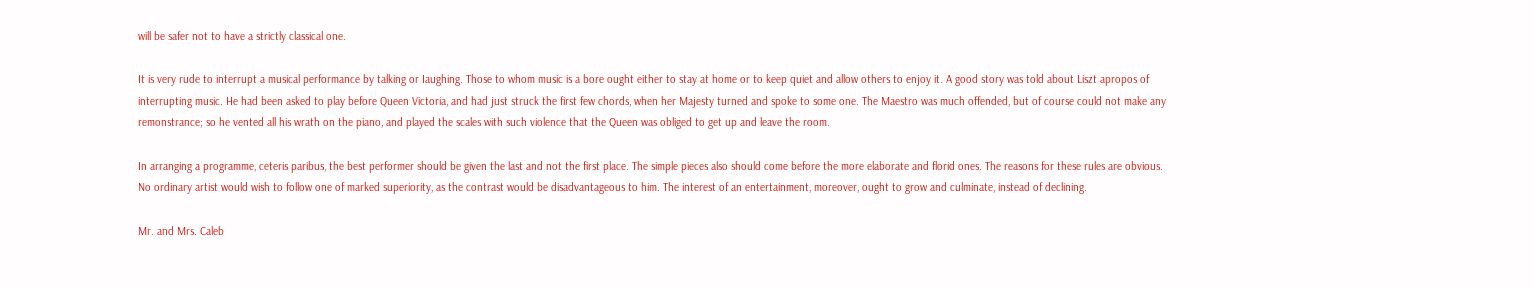will be safer not to have a strictly classical one.

It is very rude to interrupt a musical performance by talking or Iaughing. Those to whom music is a bore ought either to stay at home or to keep quiet and allow others to enjoy it. A good story was told about Liszt apropos of interrupting music. He had been asked to play before Queen Victoria, and had just struck the first few chords, when her Majesty turned and spoke to some one. The Maestro was much offended, but of course could not make any remonstrance; so he vented all his wrath on the piano, and played the scales with such violence that the Queen was obliged to get up and leave the room.

In arranging a programme, ceteris paribus, the best performer should be given the last and not the first place. The simple pieces also should come before the more elaborate and florid ones. The reasons for these rules are obvious. No ordinary artist would wish to follow one of marked superiority, as the contrast would be disadvantageous to him. The interest of an entertainment, moreover, ought to grow and culminate, instead of declining.

Mr. and Mrs. Caleb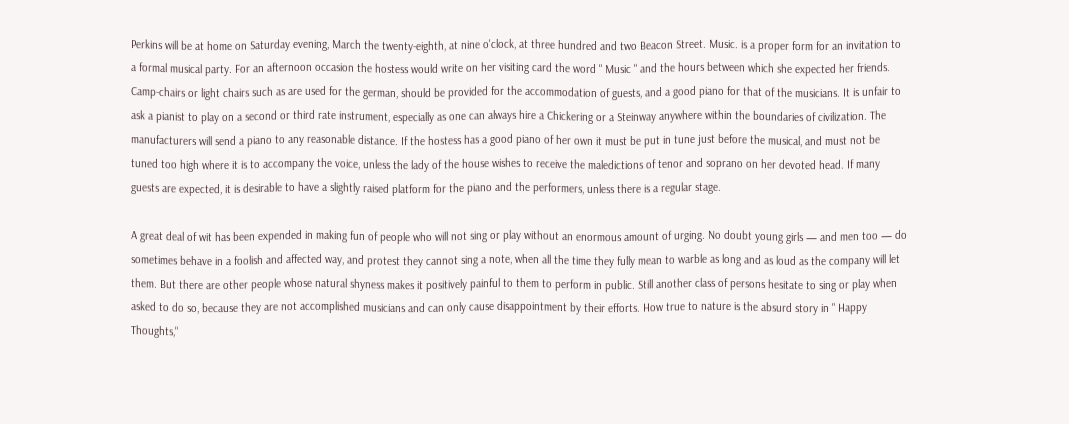Perkins will be at home on Saturday evening, March the twenty-eighth, at nine o'clock, at three hundred and two Beacon Street. Music. is a proper form for an invitation to a formal musical party. For an afternoon occasion the hostess would write on her visiting card the word " Music " and the hours between which she expected her friends. Camp-chairs or light chairs such as are used for the german, should be provided for the accommodation of guests, and a good piano for that of the musicians. It is unfair to ask a pianist to play on a second or third rate instrument, especially as one can always hire a Chickering or a Steinway anywhere within the boundaries of civilization. The manufacturers will send a piano to any reasonable distance. If the hostess has a good piano of her own it must be put in tune just before the musical, and must not be tuned too high where it is to accompany the voice, unless the lady of the house wishes to receive the maledictions of tenor and soprano on her devoted head. If many guests are expected, it is desirable to have a slightly raised platform for the piano and the performers, unless there is a regular stage.

A great deal of wit has been expended in making fun of people who will not sing or play without an enormous amount of urging. No doubt young girls — and men too — do sometimes behave in a foolish and affected way, and protest they cannot sing a note, when all the time they fully mean to warble as long and as loud as the company will let them. But there are other people whose natural shyness makes it positively painful to them to perform in public. Still another class of persons hesitate to sing or play when asked to do so, because they are not accomplished musicians and can only cause disappointment by their efforts. How true to nature is the absurd story in " Happy Thoughts,"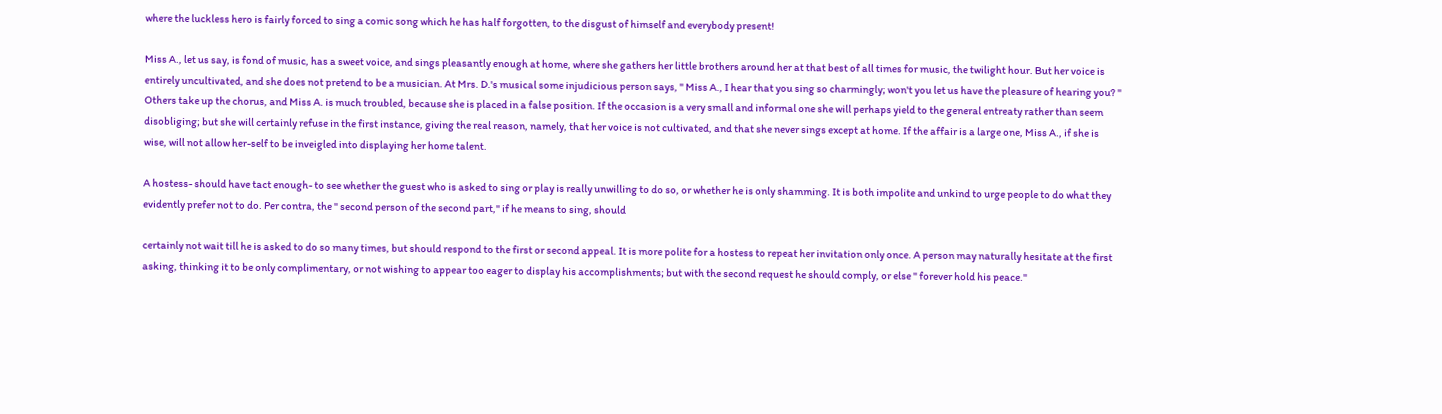where the luckless hero is fairly forced to sing a comic song which he has half forgotten, to the disgust of himself and everybody present!

Miss A., let us say, is fond of music, has a sweet voice, and sings pleasantly enough at home, where she gathers her little brothers around her at that best of all times for music, the twilight hour. But her voice is entirely uncultivated, and she does not pretend to be a musician. At Mrs. D.'s musical some injudicious person says, " Miss A., I hear that you sing so charmingly; won't you let us have the pleasure of hearing you? " Others take up the chorus, and Miss A. is much troubled, because she is placed in a false position. If the occasion is a very small and informal one she will perhaps yield to the general entreaty rather than seem disobliging; but she will certainly refuse in the first instance, giving the real reason, namely, that her voice is not cultivated, and that she never sings except at home. If the affair is a large one, Miss A., if she is wise, will not allow her-self to be inveigled into displaying her home talent.

A hostess- should have tact enough- to see whether the guest who is asked to sing or play is really unwilling to do so, or whether he is only shamming. It is both impolite and unkind to urge people to do what they evidently prefer not to do. Per contra, the " second person of the second part," if he means to sing, should

certainly not wait till he is asked to do so many times, but should respond to the first or second appeal. It is more polite for a hostess to repeat her invitation only once. A person may naturally hesitate at the first asking, thinking it to be only complimentary, or not wishing to appear too eager to display his accomplishments; but with the second request he should comply, or else " forever hold his peace."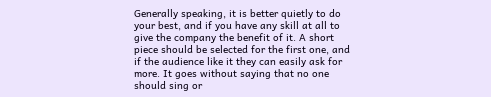Generally speaking, it is better quietly to do your best, and if you have any skill at all to give the company the benefit of it. A short piece should be selected for the first one, and if the audience like it they can easily ask for more. It goes without saying that no one should sing or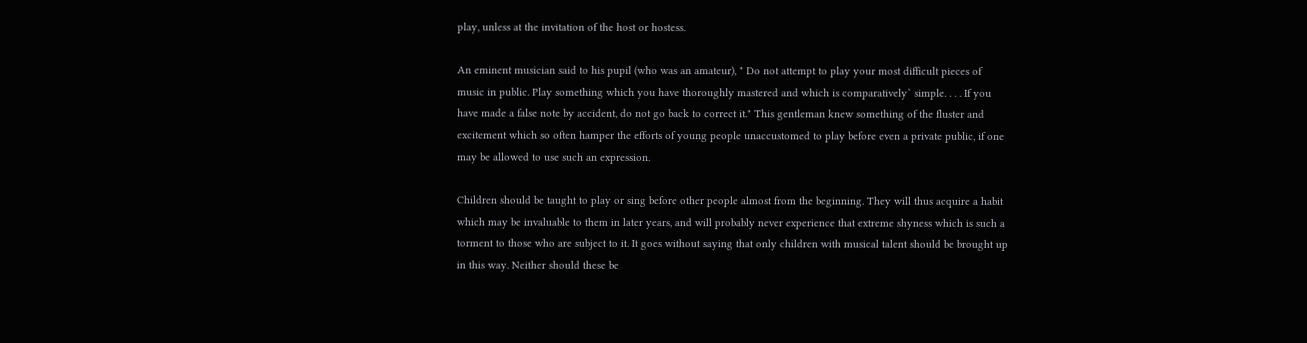play, unless at the invitation of the host or hostess.

An eminent musician said to his pupil (who was an amateur), " Do not attempt to play your most difficult pieces of music in public. Play something which you have thoroughly mastered and which is comparatively` simple. . . . If you have made a false note by accident, do not go back to correct it." This gentleman knew something of the fluster and excitement which so often hamper the efforts of young people unaccustomed to play before even a private public, if one may be allowed to use such an expression.

Children should be taught to play or sing before other people almost from the beginning. They will thus acquire a habit which may be invaluable to them in later years, and will probably never experience that extreme shyness which is such a torment to those who are subject to it. It goes without saying that only children with musical talent should be brought up in this way. Neither should these be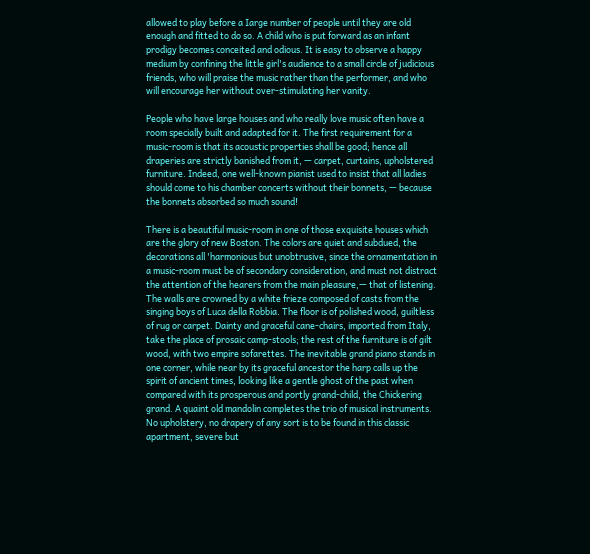allowed to play before a Iarge number of people until they are old enough and fitted to do so. A child who is put forward as an infant prodigy becomes conceited and odious. It is easy to observe a happy medium by confining the little girl's audience to a small circle of judicious friends, who will praise the music rather than the performer, and who will encourage her without over-stimulating her vanity.

People who have large houses and who really love music often have a room specially built and adapted for it. The first requirement for a music-room is that its acoustic properties shall be good; hence all draperies are strictly banished from it, — carpet, curtains, upholstered furniture. Indeed, one well-known pianist used to insist that all ladies should come to his chamber concerts without their bonnets, — because the bonnets absorbed so much sound!

There is a beautiful music-room in one of those exquisite houses which are the glory of new Boston. The colors are quiet and subdued, the decorations all 'harmonious but unobtrusive, since the ornamentation in a music-room must be of secondary consideration, and must not distract the attention of the hearers from the main pleasure,— that of listening. The walls are crowned by a white frieze composed of casts from the singing boys of Luca della Robbia. The floor is of polished wood, guiltless of rug or carpet. Dainty and graceful cane-chairs, imported from Italy, take the place of prosaic camp-stools; the rest of the furniture is of gilt wood, with two empire sofarettes. The inevitable grand piano stands in one corner, while near by its graceful ancestor the harp calls up the spirit of ancient times, looking like a gentle ghost of the past when compared with its prosperous and portly grand-child, the Chickering grand. A quaint old mandolin completes the trio of musical instruments. No upholstery, no drapery of any sort is to be found in this classic apartment, severe but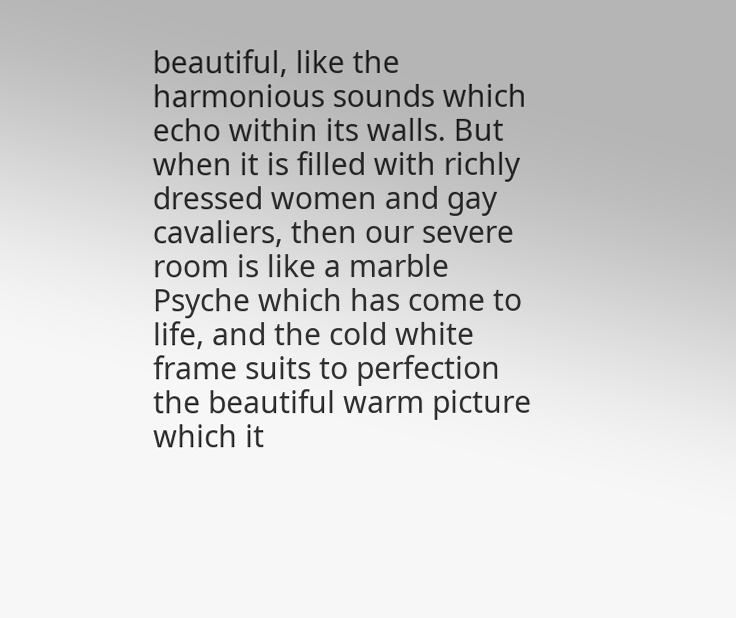beautiful, like the harmonious sounds which echo within its walls. But when it is filled with richly dressed women and gay cavaliers, then our severe room is like a marble Psyche which has come to life, and the cold white frame suits to perfection the beautiful warm picture which it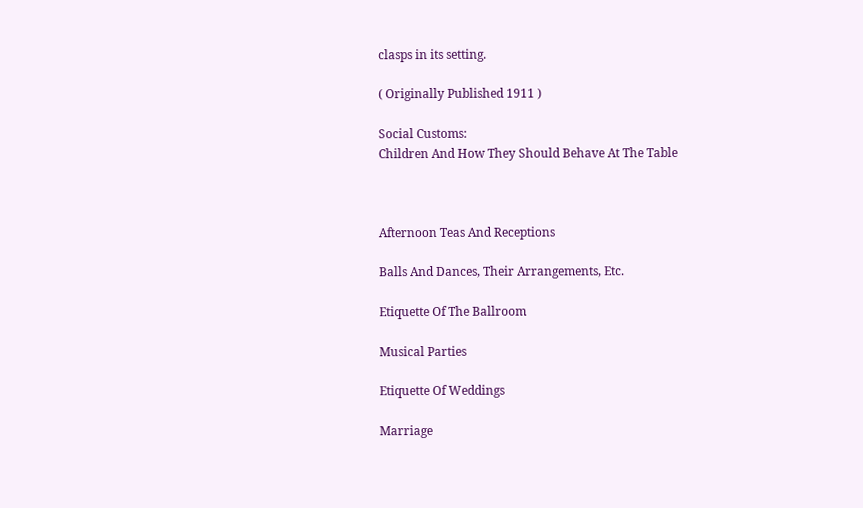clasps in its setting.

( Originally Published 1911 )

Social Customs:
Children And How They Should Behave At The Table



Afternoon Teas And Receptions

Balls And Dances, Their Arrangements, Etc.

Etiquette Of The Ballroom

Musical Parties

Etiquette Of Weddings

Marriage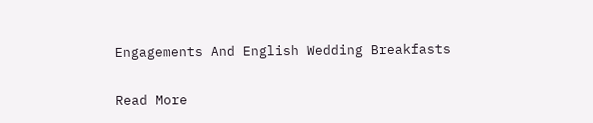Engagements And English Wedding Breakfasts


Read More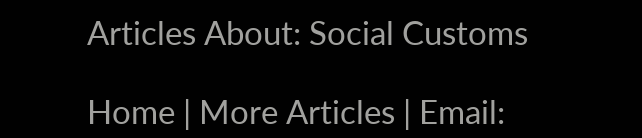Articles About: Social Customs

Home | More Articles | Email: